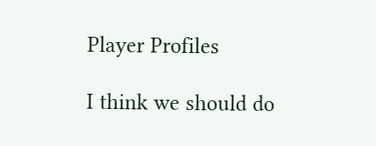Player Profiles

I think we should do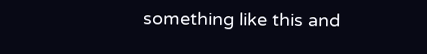something like this and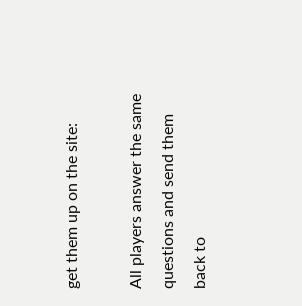get them up on the site:

All players answer the same questions and send them back to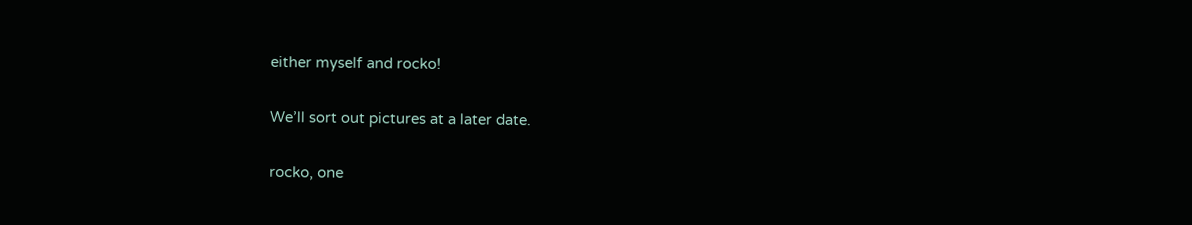either myself and rocko!

We’ll sort out pictures at a later date.

rocko, one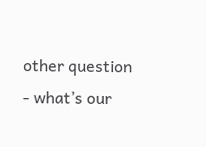other question - what’s our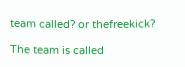team called? or thefreekick?

The team is called